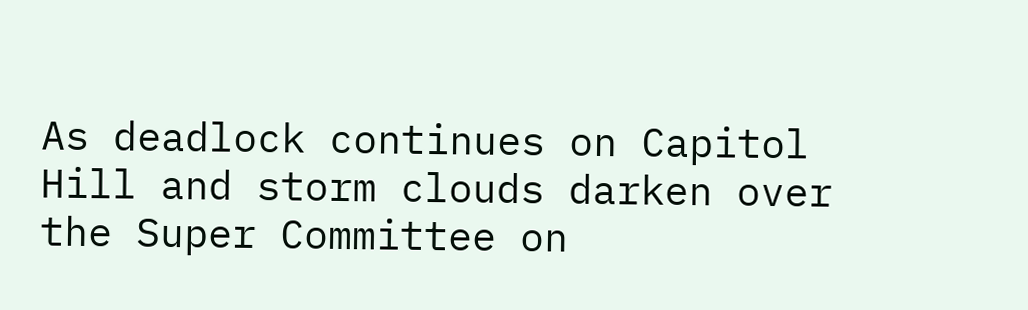As deadlock continues on Capitol Hill and storm clouds darken over the Super Committee on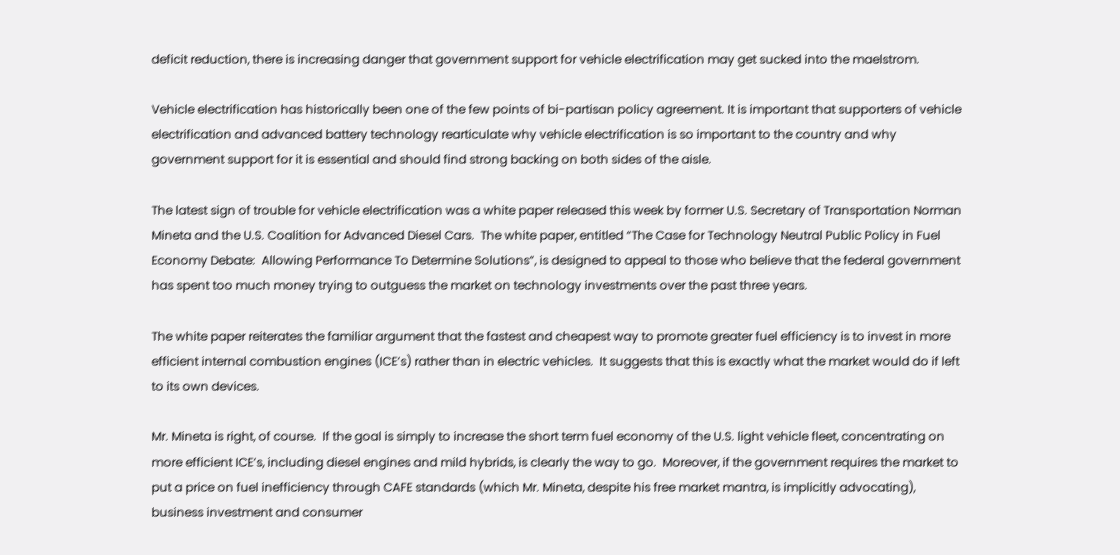deficit reduction, there is increasing danger that government support for vehicle electrification may get sucked into the maelstrom.

Vehicle electrification has historically been one of the few points of bi-partisan policy agreement. It is important that supporters of vehicle electrification and advanced battery technology rearticulate why vehicle electrification is so important to the country and why government support for it is essential and should find strong backing on both sides of the aisle.

The latest sign of trouble for vehicle electrification was a white paper released this week by former U.S. Secretary of Transportation Norman Mineta and the U.S. Coalition for Advanced Diesel Cars.  The white paper, entitled “The Case for Technology Neutral Public Policy in Fuel Economy Debate:  Allowing Performance To Determine Solutions”, is designed to appeal to those who believe that the federal government has spent too much money trying to outguess the market on technology investments over the past three years.

The white paper reiterates the familiar argument that the fastest and cheapest way to promote greater fuel efficiency is to invest in more efficient internal combustion engines (ICE’s) rather than in electric vehicles.  It suggests that this is exactly what the market would do if left to its own devices.

Mr. Mineta is right, of course.  If the goal is simply to increase the short term fuel economy of the U.S. light vehicle fleet, concentrating on more efficient ICE’s, including diesel engines and mild hybrids, is clearly the way to go.  Moreover, if the government requires the market to put a price on fuel inefficiency through CAFE standards (which Mr. Mineta, despite his free market mantra, is implicitly advocating), business investment and consumer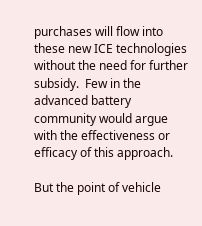purchases will flow into these new ICE technologies without the need for further subsidy.  Few in the advanced battery community would argue with the effectiveness or efficacy of this approach.

But the point of vehicle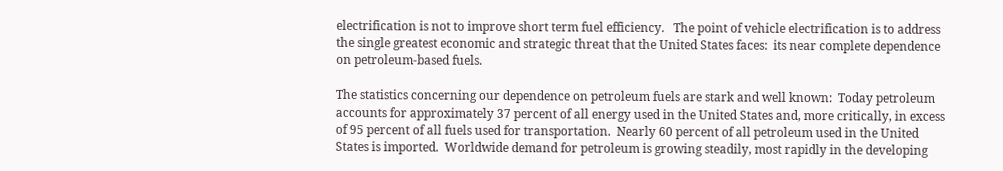electrification is not to improve short term fuel efficiency.   The point of vehicle electrification is to address the single greatest economic and strategic threat that the United States faces:  its near complete dependence on petroleum-based fuels.

The statistics concerning our dependence on petroleum fuels are stark and well known:  Today petroleum accounts for approximately 37 percent of all energy used in the United States and, more critically, in excess of 95 percent of all fuels used for transportation.  Nearly 60 percent of all petroleum used in the United States is imported.  Worldwide demand for petroleum is growing steadily, most rapidly in the developing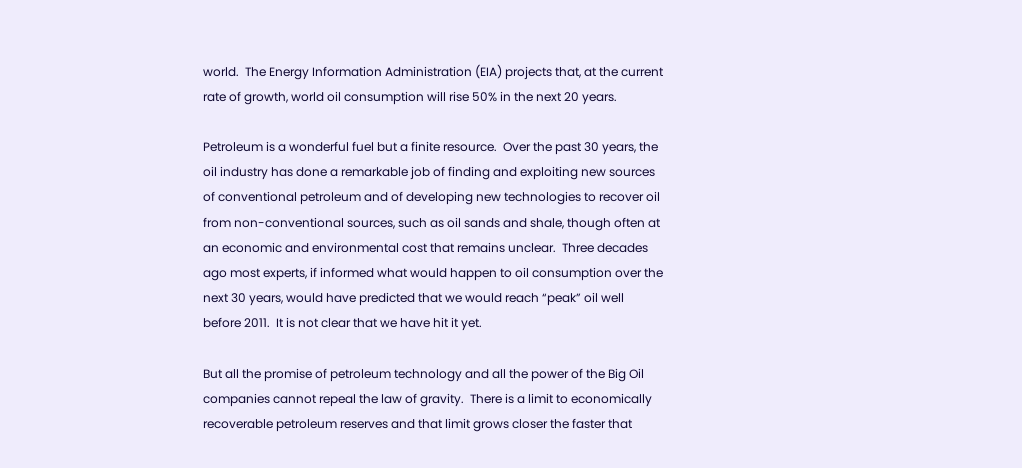world.  The Energy Information Administration (EIA) projects that, at the current rate of growth, world oil consumption will rise 50% in the next 20 years.

Petroleum is a wonderful fuel but a finite resource.  Over the past 30 years, the oil industry has done a remarkable job of finding and exploiting new sources of conventional petroleum and of developing new technologies to recover oil from non-conventional sources, such as oil sands and shale, though often at an economic and environmental cost that remains unclear.  Three decades ago most experts, if informed what would happen to oil consumption over the next 30 years, would have predicted that we would reach “peak” oil well before 2011.  It is not clear that we have hit it yet.

But all the promise of petroleum technology and all the power of the Big Oil companies cannot repeal the law of gravity.  There is a limit to economically recoverable petroleum reserves and that limit grows closer the faster that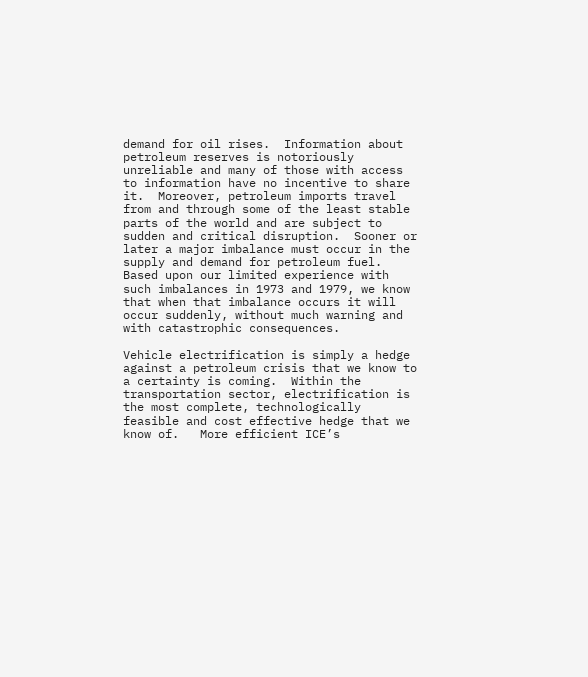demand for oil rises.  Information about petroleum reserves is notoriously unreliable and many of those with access to information have no incentive to share it.  Moreover, petroleum imports travel from and through some of the least stable parts of the world and are subject to sudden and critical disruption.  Sooner or later a major imbalance must occur in the supply and demand for petroleum fuel.  Based upon our limited experience with such imbalances in 1973 and 1979, we know that when that imbalance occurs it will occur suddenly, without much warning and with catastrophic consequences.

Vehicle electrification is simply a hedge against a petroleum crisis that we know to a certainty is coming.  Within the transportation sector, electrification is the most complete, technologically feasible and cost effective hedge that we know of.   More efficient ICE’s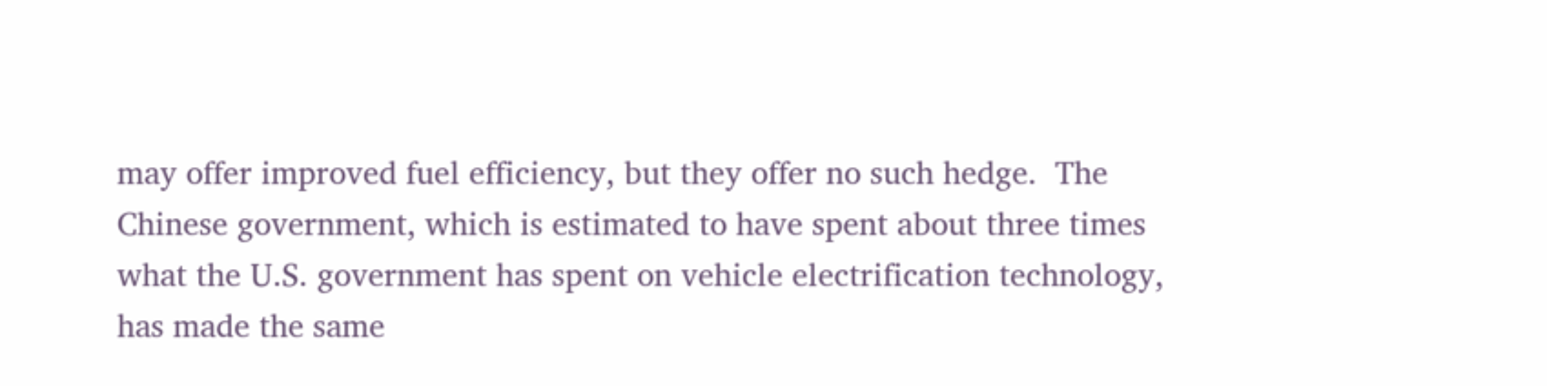may offer improved fuel efficiency, but they offer no such hedge.  The Chinese government, which is estimated to have spent about three times what the U.S. government has spent on vehicle electrification technology, has made the same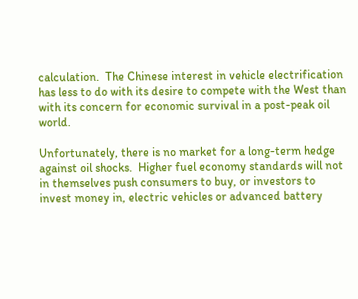calculation.  The Chinese interest in vehicle electrification has less to do with its desire to compete with the West than with its concern for economic survival in a post-peak oil world.

Unfortunately, there is no market for a long-term hedge against oil shocks.  Higher fuel economy standards will not in themselves push consumers to buy, or investors to invest money in, electric vehicles or advanced battery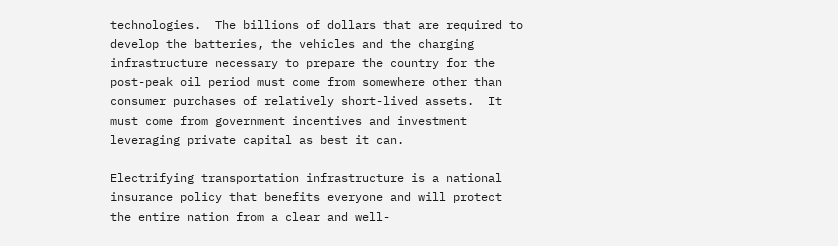technologies.  The billions of dollars that are required to develop the batteries, the vehicles and the charging infrastructure necessary to prepare the country for the post-peak oil period must come from somewhere other than consumer purchases of relatively short-lived assets.  It must come from government incentives and investment leveraging private capital as best it can.

Electrifying transportation infrastructure is a national insurance policy that benefits everyone and will protect the entire nation from a clear and well-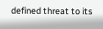defined threat to its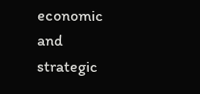economic and strategic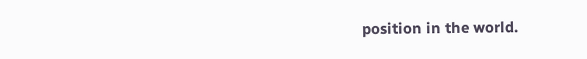position in the world.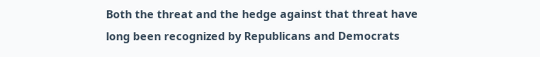Both the threat and the hedge against that threat have long been recognized by Republicans and Democrats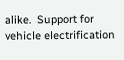alike.  Support for vehicle electrification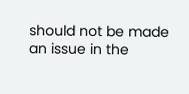should not be made an issue in the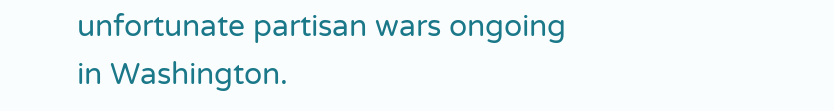unfortunate partisan wars ongoing in Washington.